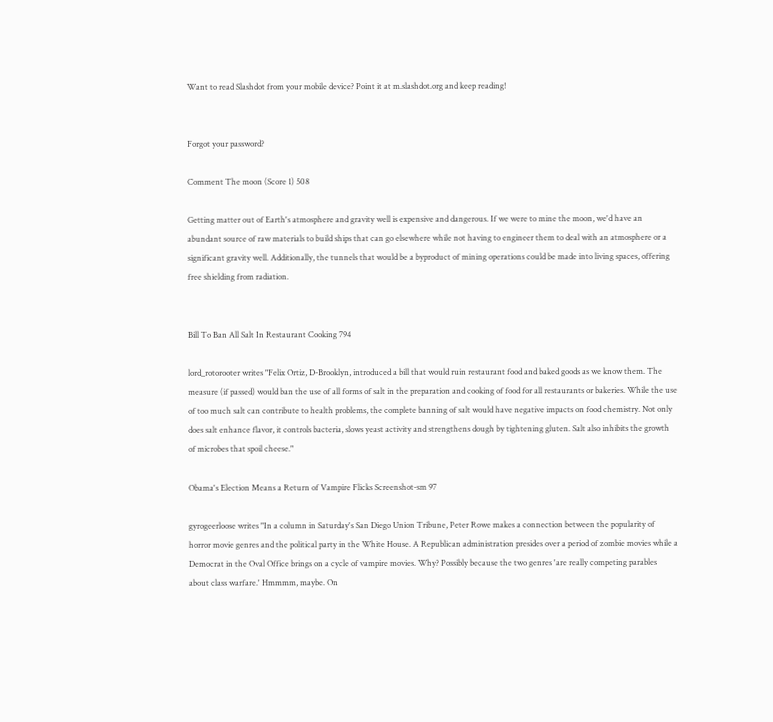Want to read Slashdot from your mobile device? Point it at m.slashdot.org and keep reading!


Forgot your password?

Comment The moon (Score 1) 508

Getting matter out of Earth's atmosphere and gravity well is expensive and dangerous. If we were to mine the moon, we'd have an abundant source of raw materials to build ships that can go elsewhere while not having to engineer them to deal with an atmosphere or a significant gravity well. Additionally, the tunnels that would be a byproduct of mining operations could be made into living spaces, offering free shielding from radiation.


Bill To Ban All Salt In Restaurant Cooking 794

lord_rotorooter writes "Felix Ortiz, D-Brooklyn, introduced a bill that would ruin restaurant food and baked goods as we know them. The measure (if passed) would ban the use of all forms of salt in the preparation and cooking of food for all restaurants or bakeries. While the use of too much salt can contribute to health problems, the complete banning of salt would have negative impacts on food chemistry. Not only does salt enhance flavor, it controls bacteria, slows yeast activity and strengthens dough by tightening gluten. Salt also inhibits the growth of microbes that spoil cheese."

Obama's Election Means a Return of Vampire Flicks Screenshot-sm 97

gyrogeerloose writes "In a column in Saturday's San Diego Union Tribune, Peter Rowe makes a connection between the popularity of horror movie genres and the political party in the White House. A Republican administration presides over a period of zombie movies while a Democrat in the Oval Office brings on a cycle of vampire movies. Why? Possibly because the two genres 'are really competing parables about class warfare.' Hmmmm, maybe. On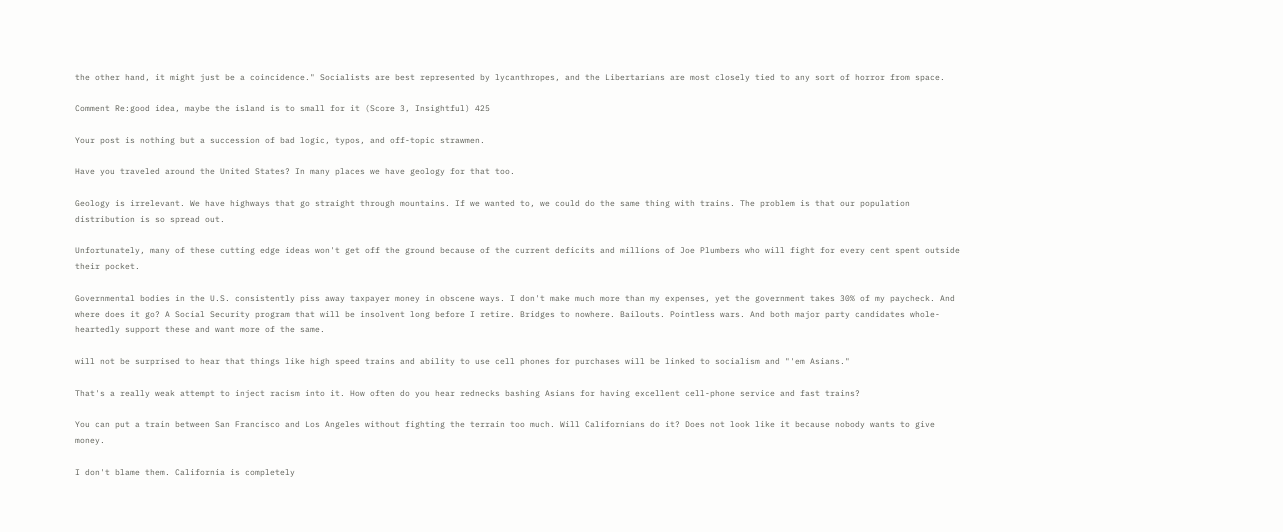the other hand, it might just be a coincidence." Socialists are best represented by lycanthropes, and the Libertarians are most closely tied to any sort of horror from space.

Comment Re:good idea, maybe the island is to small for it (Score 3, Insightful) 425

Your post is nothing but a succession of bad logic, typos, and off-topic strawmen.

Have you traveled around the United States? In many places we have geology for that too.

Geology is irrelevant. We have highways that go straight through mountains. If we wanted to, we could do the same thing with trains. The problem is that our population distribution is so spread out.

Unfortunately, many of these cutting edge ideas won't get off the ground because of the current deficits and millions of Joe Plumbers who will fight for every cent spent outside their pocket.

Governmental bodies in the U.S. consistently piss away taxpayer money in obscene ways. I don't make much more than my expenses, yet the government takes 30% of my paycheck. And where does it go? A Social Security program that will be insolvent long before I retire. Bridges to nowhere. Bailouts. Pointless wars. And both major party candidates whole-heartedly support these and want more of the same.

will not be surprised to hear that things like high speed trains and ability to use cell phones for purchases will be linked to socialism and "'em Asians."

That's a really weak attempt to inject racism into it. How often do you hear rednecks bashing Asians for having excellent cell-phone service and fast trains?

You can put a train between San Francisco and Los Angeles without fighting the terrain too much. Will Californians do it? Does not look like it because nobody wants to give money.

I don't blame them. California is completely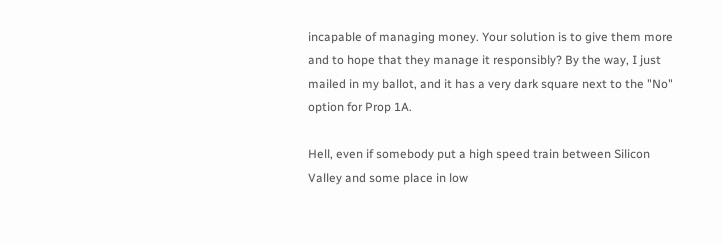incapable of managing money. Your solution is to give them more and to hope that they manage it responsibly? By the way, I just mailed in my ballot, and it has a very dark square next to the "No" option for Prop 1A.

Hell, even if somebody put a high speed train between Silicon Valley and some place in low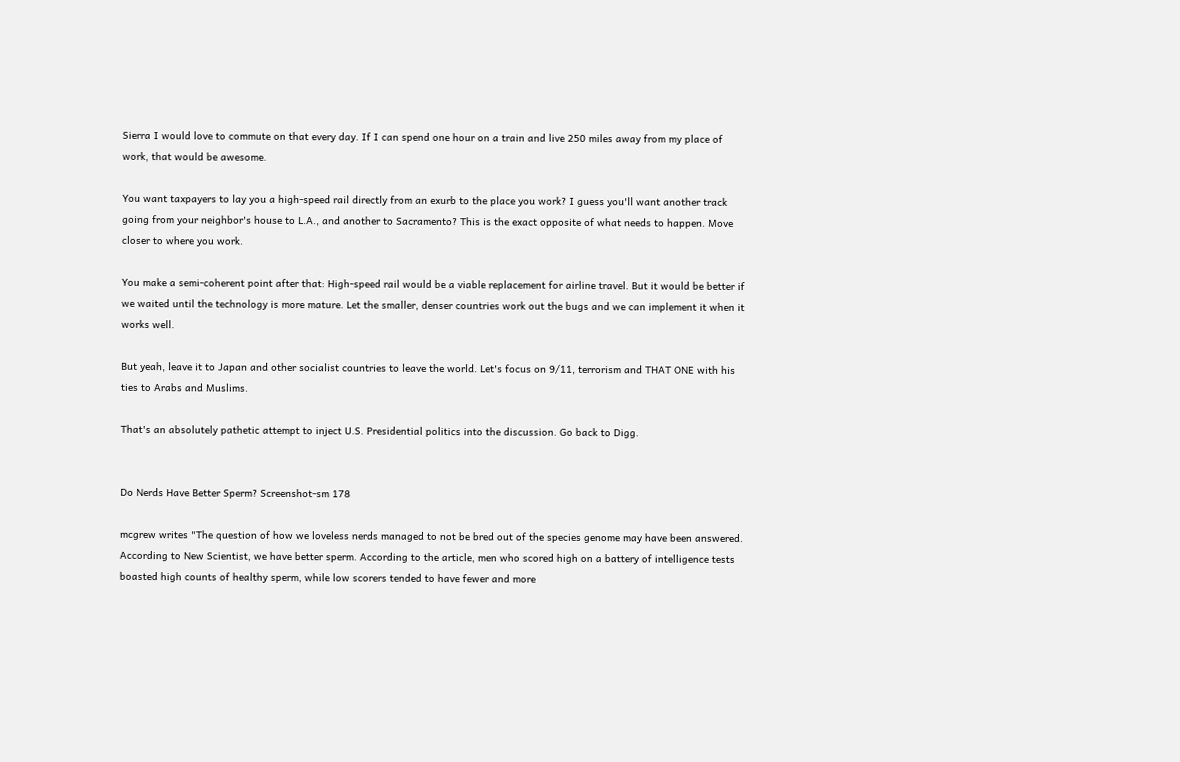Sierra I would love to commute on that every day. If I can spend one hour on a train and live 250 miles away from my place of work, that would be awesome.

You want taxpayers to lay you a high-speed rail directly from an exurb to the place you work? I guess you'll want another track going from your neighbor's house to L.A., and another to Sacramento? This is the exact opposite of what needs to happen. Move closer to where you work.

You make a semi-coherent point after that: High-speed rail would be a viable replacement for airline travel. But it would be better if we waited until the technology is more mature. Let the smaller, denser countries work out the bugs and we can implement it when it works well.

But yeah, leave it to Japan and other socialist countries to leave the world. Let's focus on 9/11, terrorism and THAT ONE with his ties to Arabs and Muslims.

That's an absolutely pathetic attempt to inject U.S. Presidential politics into the discussion. Go back to Digg.


Do Nerds Have Better Sperm? Screenshot-sm 178

mcgrew writes "The question of how we loveless nerds managed to not be bred out of the species genome may have been answered. According to New Scientist, we have better sperm. According to the article, men who scored high on a battery of intelligence tests boasted high counts of healthy sperm, while low scorers tended to have fewer and more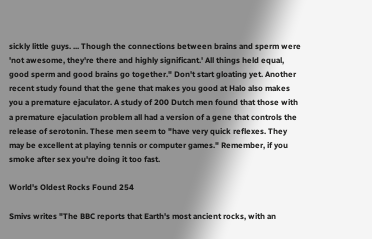sickly little guys. ... Though the connections between brains and sperm were 'not awesome, they're there and highly significant.' All things held equal, good sperm and good brains go together." Don't start gloating yet. Another recent study found that the gene that makes you good at Halo also makes you a premature ejaculator. A study of 200 Dutch men found that those with a premature ejaculation problem all had a version of a gene that controls the release of serotonin. These men seem to "have very quick reflexes. They may be excellent at playing tennis or computer games." Remember, if you smoke after sex you're doing it too fast.

World's Oldest Rocks Found 254

Smivs writes "The BBC reports that Earth's most ancient rocks, with an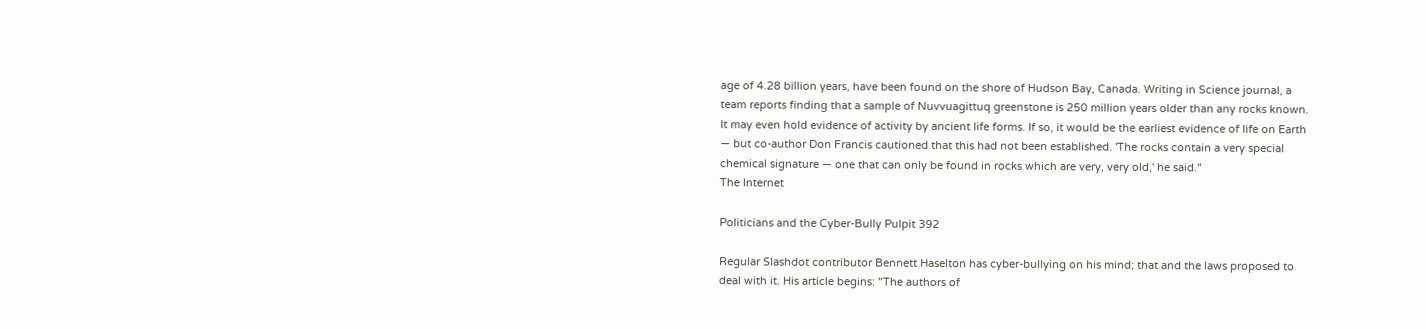age of 4.28 billion years, have been found on the shore of Hudson Bay, Canada. Writing in Science journal, a team reports finding that a sample of Nuvvuagittuq greenstone is 250 million years older than any rocks known. It may even hold evidence of activity by ancient life forms. If so, it would be the earliest evidence of life on Earth — but co-author Don Francis cautioned that this had not been established. 'The rocks contain a very special chemical signature — one that can only be found in rocks which are very, very old,' he said."
The Internet

Politicians and the Cyber-Bully Pulpit 392

Regular Slashdot contributor Bennett Haselton has cyber-bullying on his mind; that and the laws proposed to deal with it. His article begins: "The authors of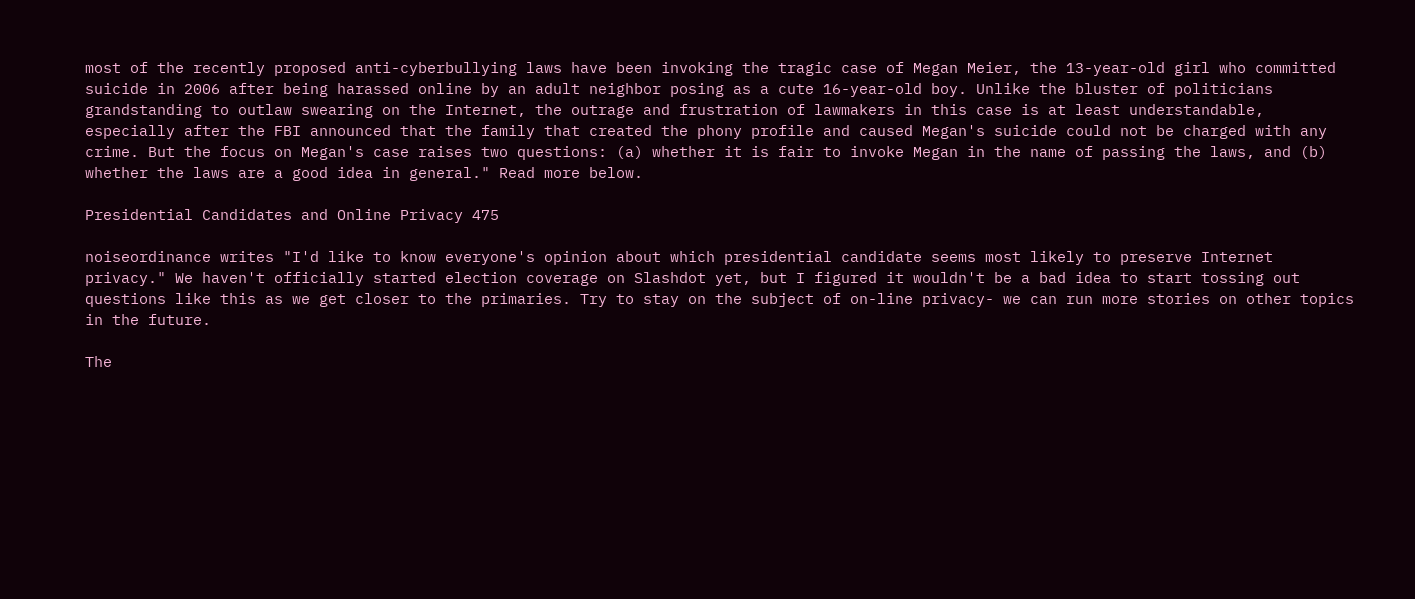most of the recently proposed anti-cyberbullying laws have been invoking the tragic case of Megan Meier, the 13-year-old girl who committed suicide in 2006 after being harassed online by an adult neighbor posing as a cute 16-year-old boy. Unlike the bluster of politicians grandstanding to outlaw swearing on the Internet, the outrage and frustration of lawmakers in this case is at least understandable, especially after the FBI announced that the family that created the phony profile and caused Megan's suicide could not be charged with any crime. But the focus on Megan's case raises two questions: (a) whether it is fair to invoke Megan in the name of passing the laws, and (b) whether the laws are a good idea in general." Read more below.

Presidential Candidates and Online Privacy 475

noiseordinance writes "I'd like to know everyone's opinion about which presidential candidate seems most likely to preserve Internet privacy." We haven't officially started election coverage on Slashdot yet, but I figured it wouldn't be a bad idea to start tossing out questions like this as we get closer to the primaries. Try to stay on the subject of on-line privacy- we can run more stories on other topics in the future.

The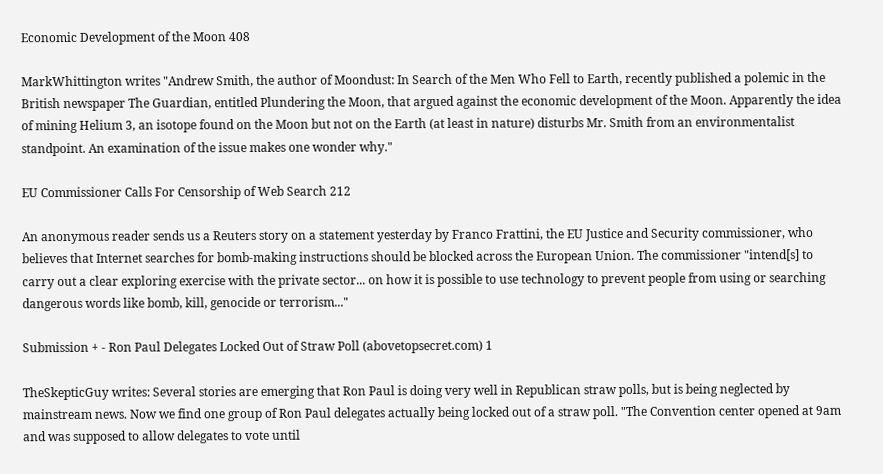Economic Development of the Moon 408

MarkWhittington writes "Andrew Smith, the author of Moondust: In Search of the Men Who Fell to Earth, recently published a polemic in the British newspaper The Guardian, entitled Plundering the Moon, that argued against the economic development of the Moon. Apparently the idea of mining Helium 3, an isotope found on the Moon but not on the Earth (at least in nature) disturbs Mr. Smith from an environmentalist standpoint. An examination of the issue makes one wonder why."

EU Commissioner Calls For Censorship of Web Search 212

An anonymous reader sends us a Reuters story on a statement yesterday by Franco Frattini, the EU Justice and Security commissioner, who believes that Internet searches for bomb-making instructions should be blocked across the European Union. The commissioner "intend[s] to carry out a clear exploring exercise with the private sector... on how it is possible to use technology to prevent people from using or searching dangerous words like bomb, kill, genocide or terrorism..."

Submission + - Ron Paul Delegates Locked Out of Straw Poll (abovetopsecret.com) 1

TheSkepticGuy writes: Several stories are emerging that Ron Paul is doing very well in Republican straw polls, but is being neglected by mainstream news. Now we find one group of Ron Paul delegates actually being locked out of a straw poll. "The Convention center opened at 9am and was supposed to allow delegates to vote until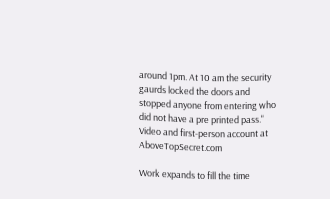around 1pm. At 10 am the security gaurds locked the doors and stopped anyone from entering who did not have a pre printed pass." Video and first-person account at AboveTopSecret.com

Work expands to fill the time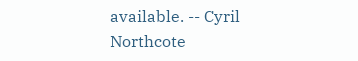available. -- Cyril Northcote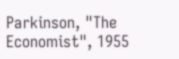Parkinson, "The Economist", 1955